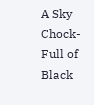A Sky Chock-Full of Black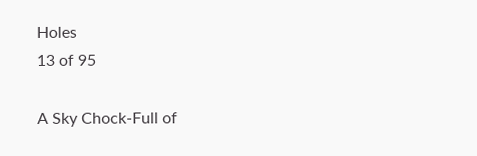Holes
13 of 95

A Sky Chock-Full of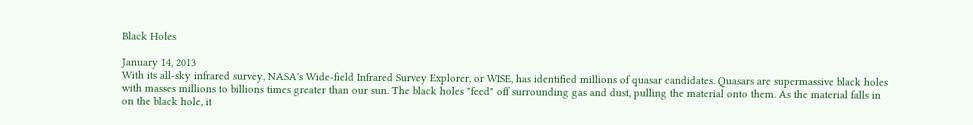Black Holes

January 14, 2013
With its all-sky infrared survey, NASA's Wide-field Infrared Survey Explorer, or WISE, has identified millions of quasar candidates. Quasars are supermassive black holes with masses millions to billions times greater than our sun. The black holes "feed" off surrounding gas and dust, pulling the material onto them. As the material falls in on the black hole, it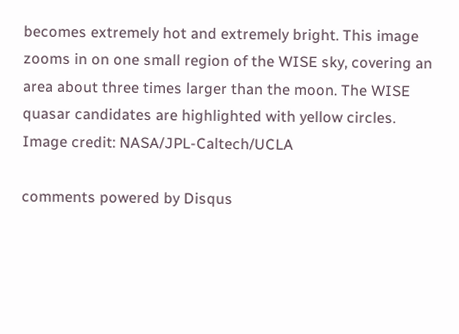becomes extremely hot and extremely bright. This image zooms in on one small region of the WISE sky, covering an area about three times larger than the moon. The WISE quasar candidates are highlighted with yellow circles. Image credit: NASA/JPL-Caltech/UCLA

comments powered by Disqus